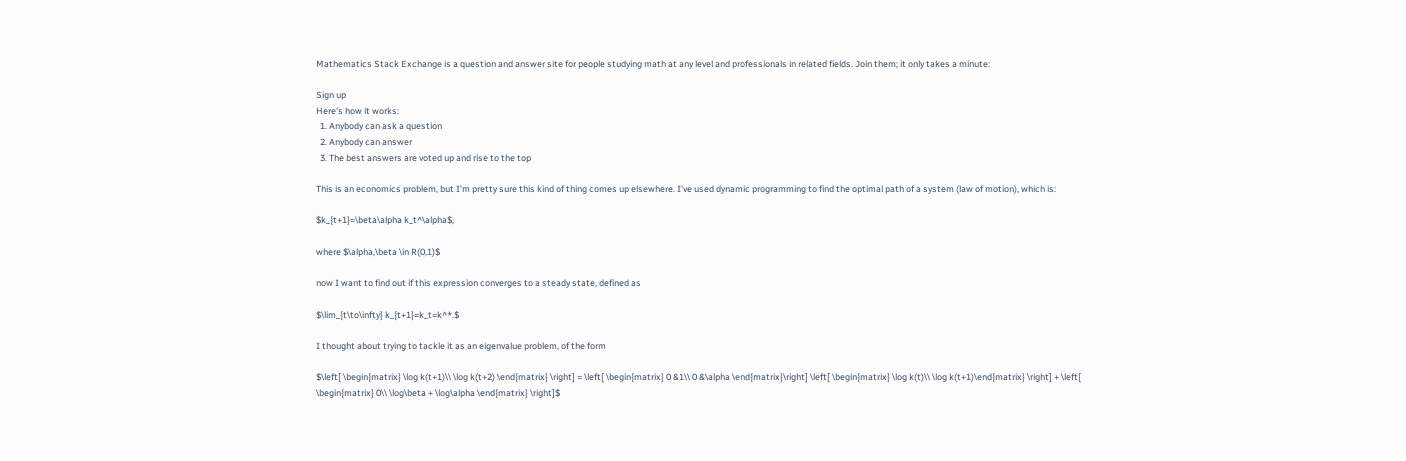Mathematics Stack Exchange is a question and answer site for people studying math at any level and professionals in related fields. Join them; it only takes a minute:

Sign up
Here's how it works:
  1. Anybody can ask a question
  2. Anybody can answer
  3. The best answers are voted up and rise to the top

This is an economics problem, but I'm pretty sure this kind of thing comes up elsewhere. I've used dynamic programming to find the optimal path of a system (law of motion), which is:

$k_{t+1}=\beta\alpha k_t^\alpha$,

where $\alpha,\beta \in R(0,1)$

now I want to find out if this expression converges to a steady state, defined as

$\lim_{t\to\infty} k_{t+1}=k_t=k^*.$

I thought about trying to tackle it as an eigenvalue problem, of the form

$\left[ \begin{matrix} \log k(t+1)\\ \log k(t+2) \end{matrix} \right] = \left[ \begin{matrix} 0 &1\\ 0 &\alpha \end{matrix}\right] \left[ \begin{matrix} \log k(t)\\ \log k(t+1)\end{matrix} \right] + \left[ \begin{matrix} 0\\ \log\beta + \log\alpha \end{matrix} \right]$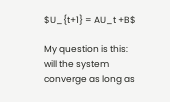$U_{t+1} = AU_t +B$

My question is this: will the system converge as long as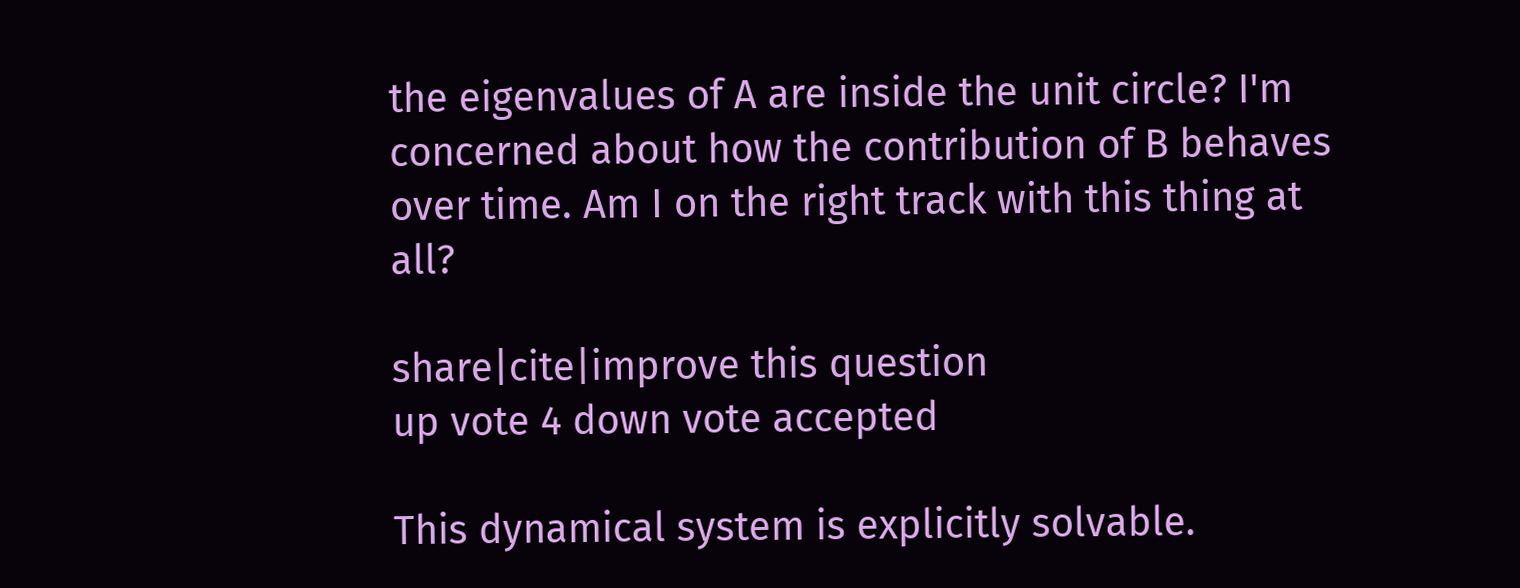the eigenvalues of A are inside the unit circle? I'm concerned about how the contribution of B behaves over time. Am I on the right track with this thing at all?

share|cite|improve this question
up vote 4 down vote accepted

This dynamical system is explicitly solvable.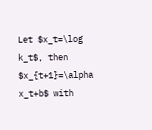Let $x_t=\log k_t$, then $x_{t+1}=\alpha x_t+b$ with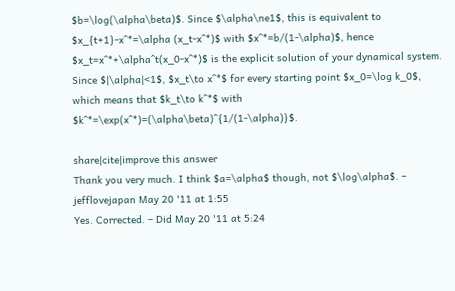$b=\log(\alpha\beta)$. Since $\alpha\ne1$, this is equivalent to $x_{t+1}-x^*=\alpha (x_t-x^*)$ with $x^*=b/(1-\alpha)$, hence $x_t=x^*+\alpha^t(x_0-x^*)$ is the explicit solution of your dynamical system. Since $|\alpha|<1$, $x_t\to x^*$ for every starting point $x_0=\log k_0$, which means that $k_t\to k^*$ with $k^*=\exp(x^*)=(\alpha\beta)^{1/(1-\alpha)}$.

share|cite|improve this answer
Thank you very much. I think $a=\alpha$ though, not $\log\alpha$. – jefflovejapan May 20 '11 at 1:55
Yes. Corrected. – Did May 20 '11 at 5:24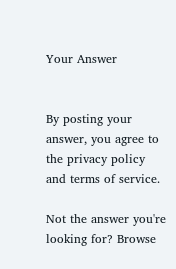Your Answer


By posting your answer, you agree to the privacy policy and terms of service.

Not the answer you're looking for? Browse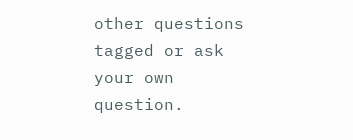other questions tagged or ask your own question.